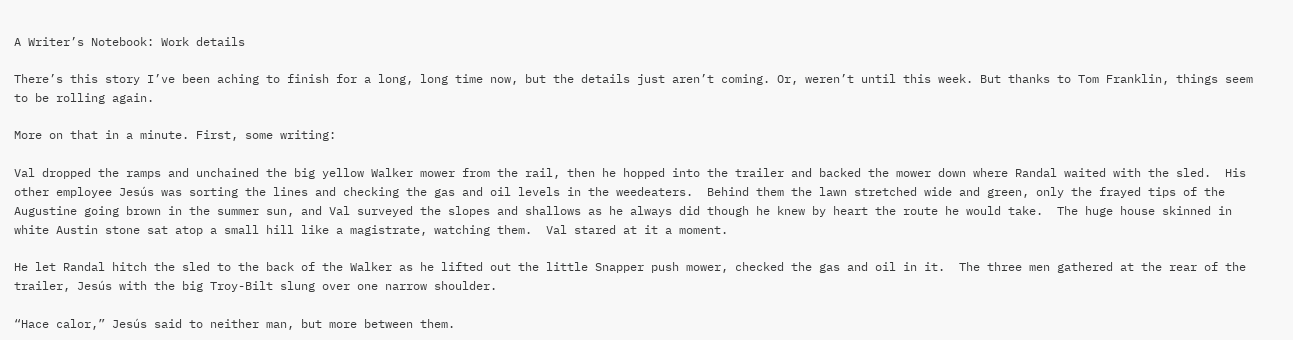A Writer’s Notebook: Work details

There’s this story I’ve been aching to finish for a long, long time now, but the details just aren’t coming. Or, weren’t until this week. But thanks to Tom Franklin, things seem to be rolling again.

More on that in a minute. First, some writing:

Val dropped the ramps and unchained the big yellow Walker mower from the rail, then he hopped into the trailer and backed the mower down where Randal waited with the sled.  His other employee Jesús was sorting the lines and checking the gas and oil levels in the weedeaters.  Behind them the lawn stretched wide and green, only the frayed tips of the Augustine going brown in the summer sun, and Val surveyed the slopes and shallows as he always did though he knew by heart the route he would take.  The huge house skinned in white Austin stone sat atop a small hill like a magistrate, watching them.  Val stared at it a moment.

He let Randal hitch the sled to the back of the Walker as he lifted out the little Snapper push mower, checked the gas and oil in it.  The three men gathered at the rear of the trailer, Jesús with the big Troy-Bilt slung over one narrow shoulder.

“Hace calor,” Jesús said to neither man, but more between them.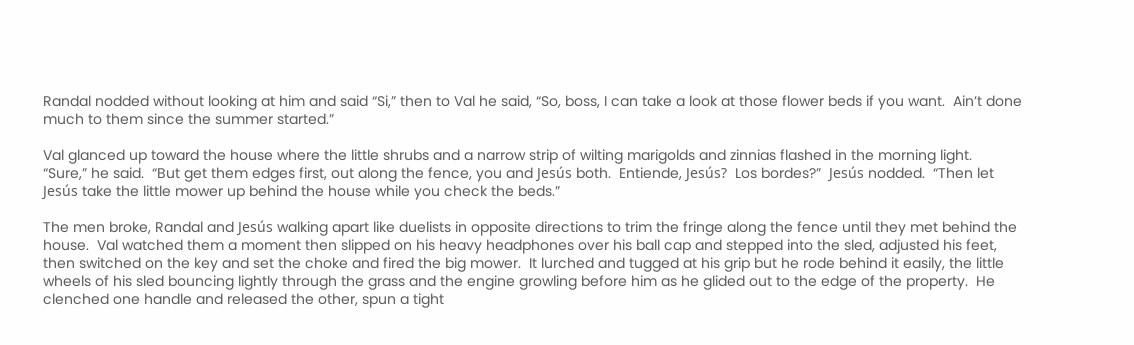Randal nodded without looking at him and said “Si,” then to Val he said, “So, boss, I can take a look at those flower beds if you want.  Ain’t done much to them since the summer started.”

Val glanced up toward the house where the little shrubs and a narrow strip of wilting marigolds and zinnias flashed in the morning light.  “Sure,” he said.  “But get them edges first, out along the fence, you and Jesús both.  Entiende, Jesús?  Los bordes?”  Jesús nodded.  “Then let Jesús take the little mower up behind the house while you check the beds.”

The men broke, Randal and Jesús walking apart like duelists in opposite directions to trim the fringe along the fence until they met behind the house.  Val watched them a moment then slipped on his heavy headphones over his ball cap and stepped into the sled, adjusted his feet, then switched on the key and set the choke and fired the big mower.  It lurched and tugged at his grip but he rode behind it easily, the little wheels of his sled bouncing lightly through the grass and the engine growling before him as he glided out to the edge of the property.  He clenched one handle and released the other, spun a tight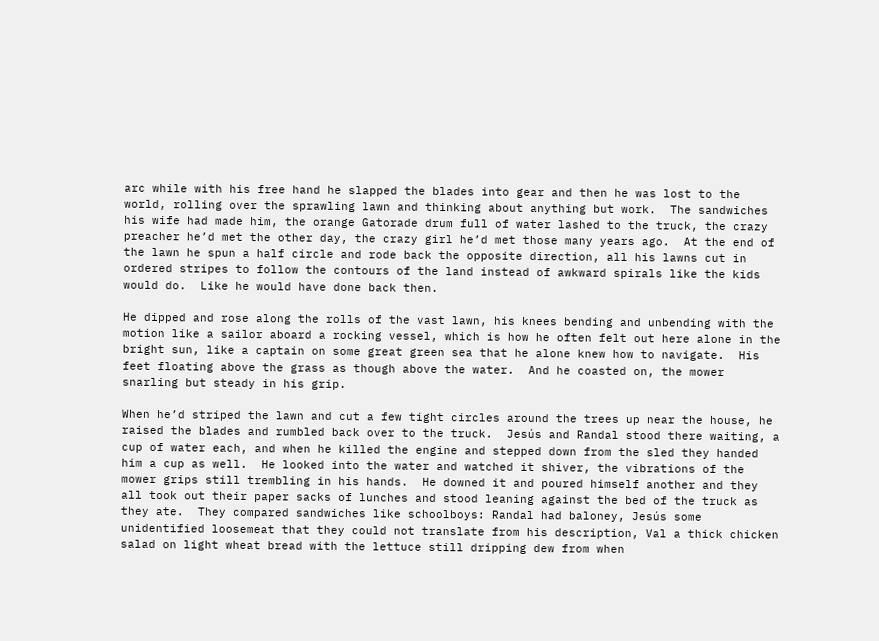arc while with his free hand he slapped the blades into gear and then he was lost to the world, rolling over the sprawling lawn and thinking about anything but work.  The sandwiches his wife had made him, the orange Gatorade drum full of water lashed to the truck, the crazy preacher he’d met the other day, the crazy girl he’d met those many years ago.  At the end of the lawn he spun a half circle and rode back the opposite direction, all his lawns cut in ordered stripes to follow the contours of the land instead of awkward spirals like the kids would do.  Like he would have done back then.

He dipped and rose along the rolls of the vast lawn, his knees bending and unbending with the motion like a sailor aboard a rocking vessel, which is how he often felt out here alone in the bright sun, like a captain on some great green sea that he alone knew how to navigate.  His feet floating above the grass as though above the water.  And he coasted on, the mower snarling but steady in his grip.

When he’d striped the lawn and cut a few tight circles around the trees up near the house, he raised the blades and rumbled back over to the truck.  Jesús and Randal stood there waiting, a cup of water each, and when he killed the engine and stepped down from the sled they handed him a cup as well.  He looked into the water and watched it shiver, the vibrations of the mower grips still trembling in his hands.  He downed it and poured himself another and they all took out their paper sacks of lunches and stood leaning against the bed of the truck as they ate.  They compared sandwiches like schoolboys: Randal had baloney, Jesús some unidentified loosemeat that they could not translate from his description, Val a thick chicken salad on light wheat bread with the lettuce still dripping dew from when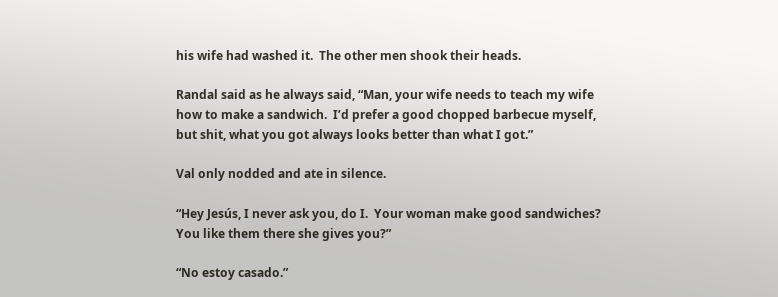his wife had washed it.  The other men shook their heads.

Randal said as he always said, “Man, your wife needs to teach my wife how to make a sandwich.  I’d prefer a good chopped barbecue myself, but shit, what you got always looks better than what I got.”

Val only nodded and ate in silence.

“Hey Jesús, I never ask you, do I.  Your woman make good sandwiches?  You like them there she gives you?”

“No estoy casado.”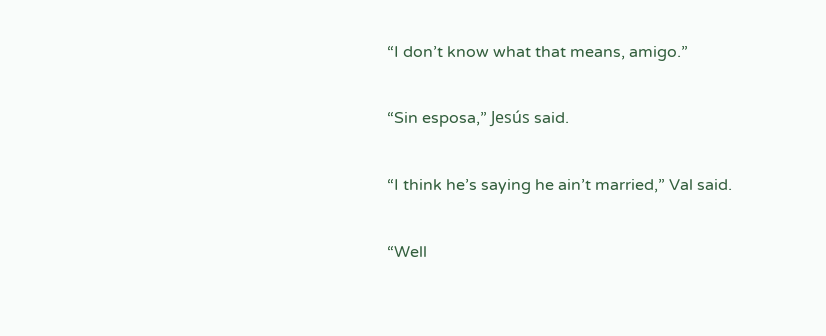“I don’t know what that means, amigo.”

“Sin esposa,” Jesús said.

“I think he’s saying he ain’t married,” Val said.

“Well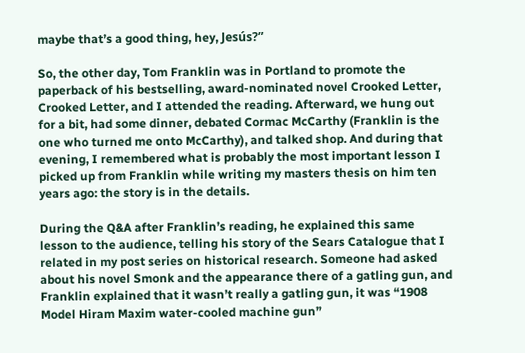maybe that’s a good thing, hey, Jesús?”

So, the other day, Tom Franklin was in Portland to promote the paperback of his bestselling, award-nominated novel Crooked Letter, Crooked Letter, and I attended the reading. Afterward, we hung out for a bit, had some dinner, debated Cormac McCarthy (Franklin is the one who turned me onto McCarthy), and talked shop. And during that evening, I remembered what is probably the most important lesson I picked up from Franklin while writing my masters thesis on him ten years ago: the story is in the details.

During the Q&A after Franklin’s reading, he explained this same lesson to the audience, telling his story of the Sears Catalogue that I related in my post series on historical research. Someone had asked about his novel Smonk and the appearance there of a gatling gun, and Franklin explained that it wasn’t really a gatling gun, it was “1908 Model Hiram Maxim water-cooled machine gun”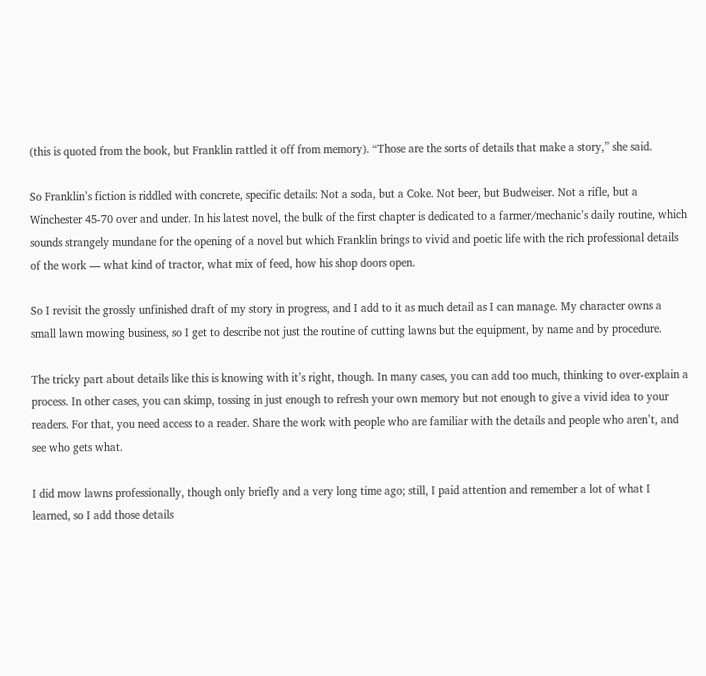(this is quoted from the book, but Franklin rattled it off from memory). “Those are the sorts of details that make a story,” she said.

So Franklin’s fiction is riddled with concrete, specific details: Not a soda, but a Coke. Not beer, but Budweiser. Not a rifle, but a Winchester 45-70 over and under. In his latest novel, the bulk of the first chapter is dedicated to a farmer/mechanic’s daily routine, which sounds strangely mundane for the opening of a novel but which Franklin brings to vivid and poetic life with the rich professional details of the work — what kind of tractor, what mix of feed, how his shop doors open.

So I revisit the grossly unfinished draft of my story in progress, and I add to it as much detail as I can manage. My character owns a small lawn mowing business, so I get to describe not just the routine of cutting lawns but the equipment, by name and by procedure.

The tricky part about details like this is knowing with it’s right, though. In many cases, you can add too much, thinking to over-explain a process. In other cases, you can skimp, tossing in just enough to refresh your own memory but not enough to give a vivid idea to your readers. For that, you need access to a reader. Share the work with people who are familiar with the details and people who aren’t, and see who gets what.

I did mow lawns professionally, though only briefly and a very long time ago; still, I paid attention and remember a lot of what I learned, so I add those details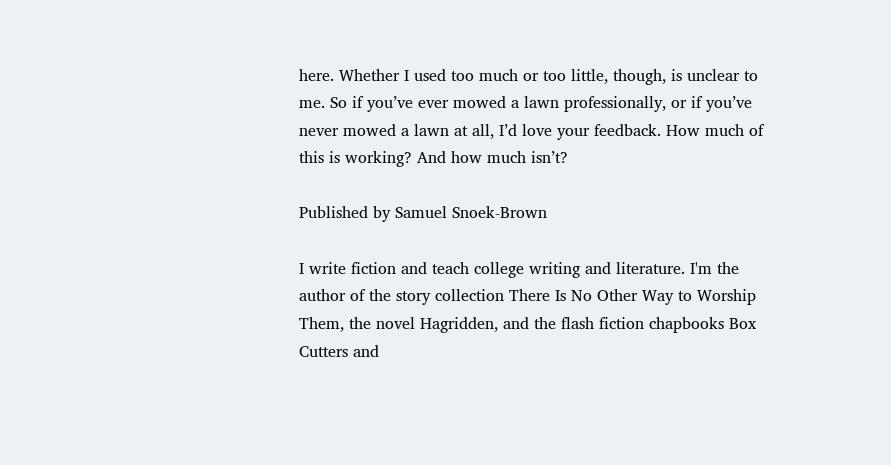here. Whether I used too much or too little, though, is unclear to me. So if you’ve ever mowed a lawn professionally, or if you’ve never mowed a lawn at all, I’d love your feedback. How much of this is working? And how much isn’t?

Published by Samuel Snoek-Brown

I write fiction and teach college writing and literature. I'm the author of the story collection There Is No Other Way to Worship Them, the novel Hagridden, and the flash fiction chapbooks Box Cutters and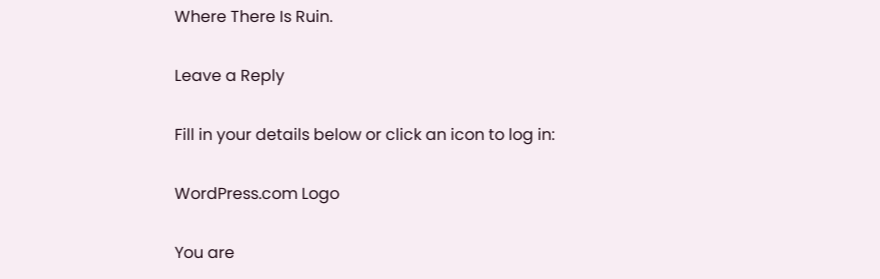Where There Is Ruin.

Leave a Reply

Fill in your details below or click an icon to log in:

WordPress.com Logo

You are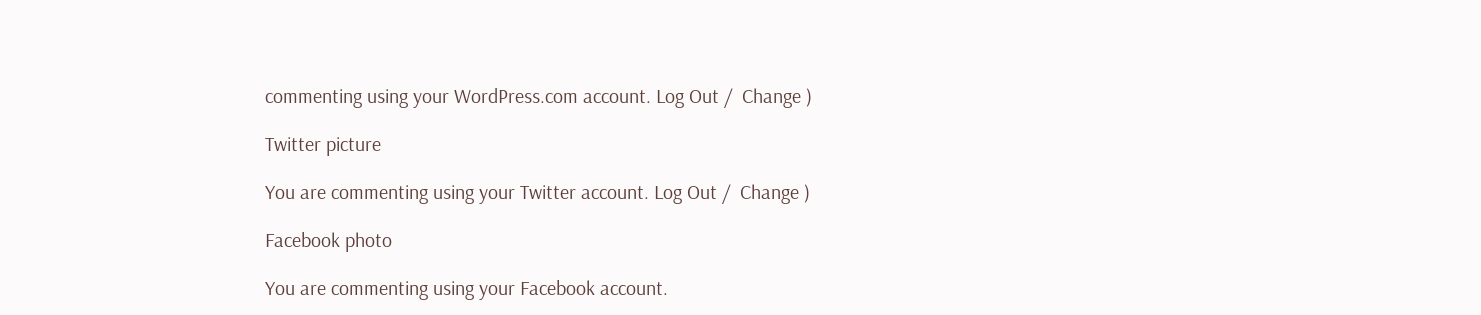commenting using your WordPress.com account. Log Out /  Change )

Twitter picture

You are commenting using your Twitter account. Log Out /  Change )

Facebook photo

You are commenting using your Facebook account.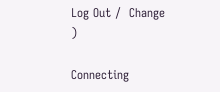Log Out /  Change )

Connecting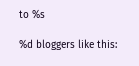to %s

%d bloggers like this: